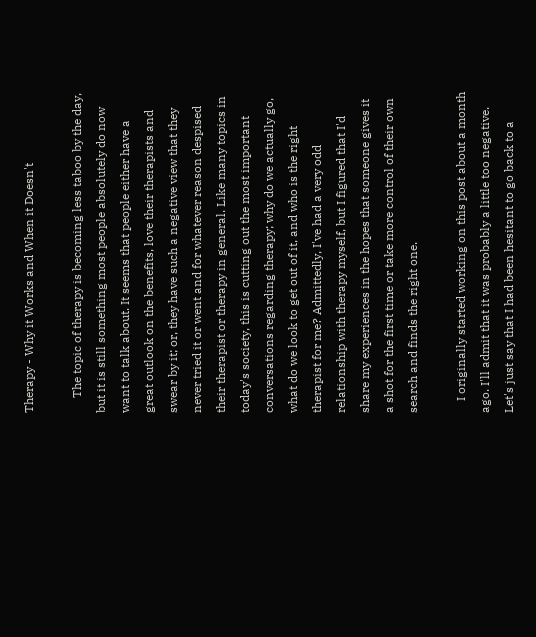Therapy - Why it Works and When it Doesn't

     The topic of therapy is becoming less taboo by the day, but it is still something most people absolutely do now want to talk about. It seems that people either have a great outlook on the benefits, love their therapists and swear by it; or, they have such a negative view that they never tried it or went and for whatever reason despised their therapist or therapy in general. Like many topics in today's society, this is cutting out the most important conversations regarding therapy; why do we actually go, what do we look to get out of it, and who is the right therapist for me? Admittedly, I've had a very odd relationship with therapy myself, but I figured that I'd share my experiences in the hopes that someone gives it a shot for the first time or take more control of their own search and finds the right one.

    I originally started working on this post about a month ago. I'll admit that it was probably a little too negative. Let's just say that I had been hesitant to go back to a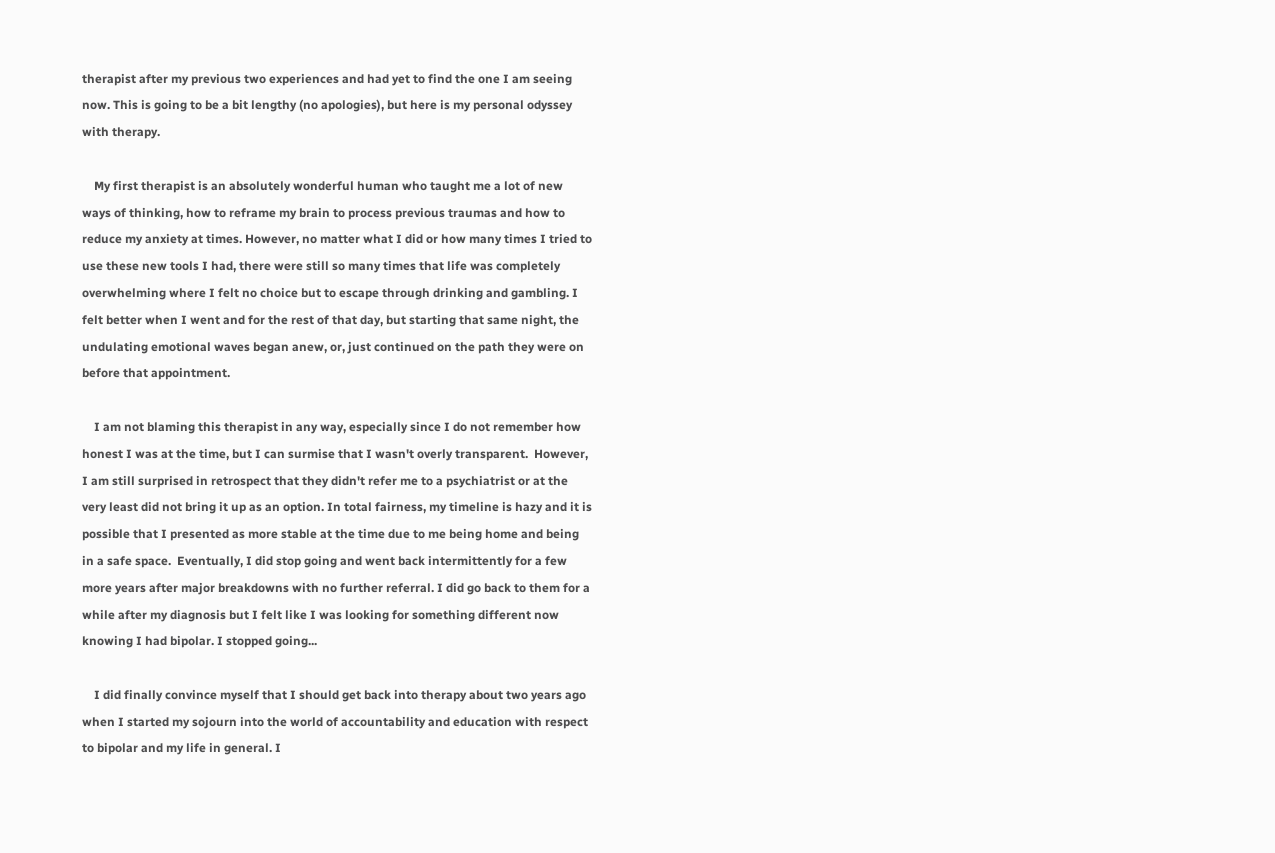therapist after my previous two experiences and had yet to find the one I am seeing now. This is going to be a bit lengthy (no apologies), but here is my personal odyssey with therapy.

    My first therapist is an absolutely wonderful human who taught me a lot of new ways of thinking, how to reframe my brain to process previous traumas and how to reduce my anxiety at times. However, no matter what I did or how many times I tried to use these new tools I had, there were still so many times that life was completely overwhelming where I felt no choice but to escape through drinking and gambling. I felt better when I went and for the rest of that day, but starting that same night, the undulating emotional waves began anew, or, just continued on the path they were on before that appointment.

    I am not blaming this therapist in any way, especially since I do not remember how honest I was at the time, but I can surmise that I wasn't overly transparent.  However, I am still surprised in retrospect that they didn't refer me to a psychiatrist or at the very least did not bring it up as an option. In total fairness, my timeline is hazy and it is possible that I presented as more stable at the time due to me being home and being in a safe space.  Eventually, I did stop going and went back intermittently for a few more years after major breakdowns with no further referral. I did go back to them for a while after my diagnosis but I felt like I was looking for something different now knowing I had bipolar. I stopped going...

    I did finally convince myself that I should get back into therapy about two years ago when I started my sojourn into the world of accountability and education with respect to bipolar and my life in general. I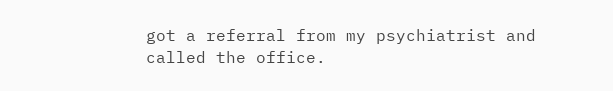got a referral from my psychiatrist and called the office.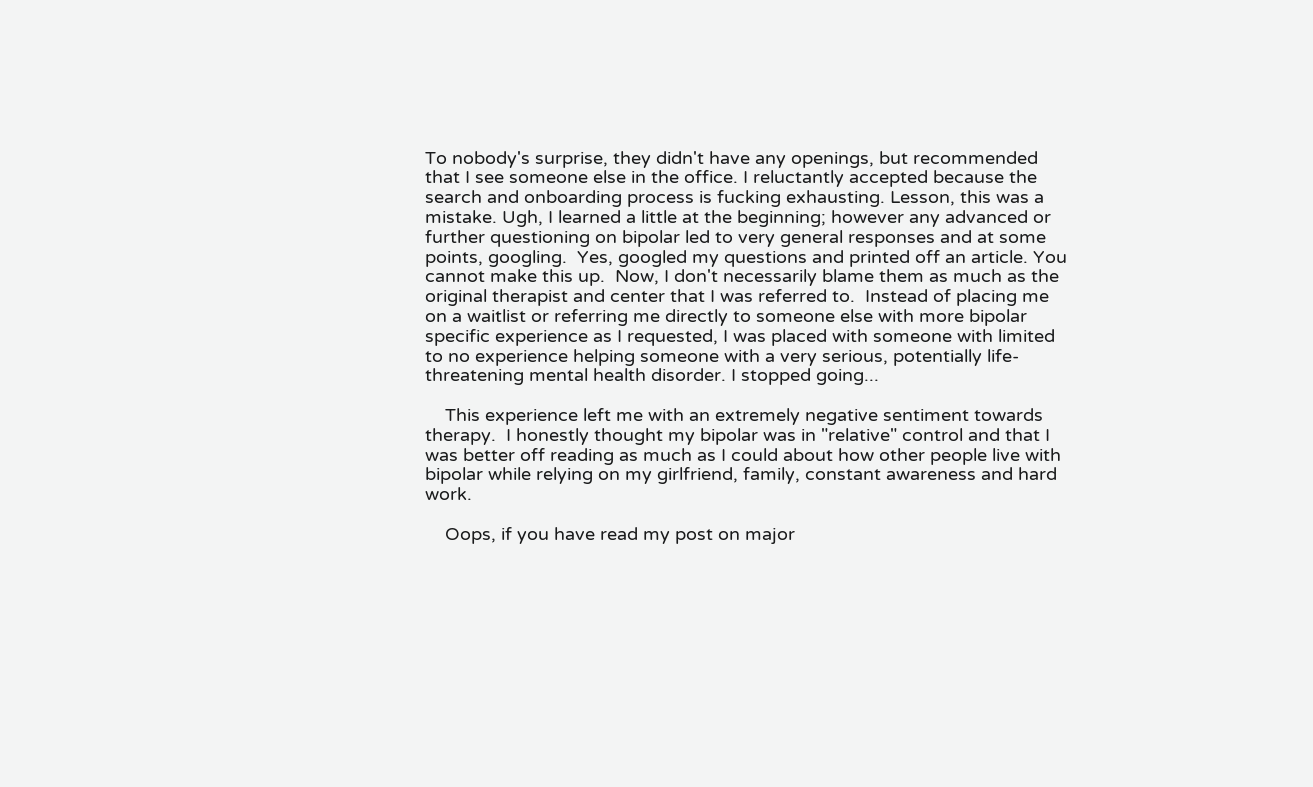To nobody's surprise, they didn't have any openings, but recommended that I see someone else in the office. I reluctantly accepted because the search and onboarding process is fucking exhausting. Lesson, this was a mistake. Ugh, I learned a little at the beginning; however any advanced or further questioning on bipolar led to very general responses and at some points, googling.  Yes, googled my questions and printed off an article. You cannot make this up.  Now, I don't necessarily blame them as much as the original therapist and center that I was referred to.  Instead of placing me on a waitlist or referring me directly to someone else with more bipolar specific experience as I requested, I was placed with someone with limited to no experience helping someone with a very serious, potentially life-threatening mental health disorder. I stopped going...

    This experience left me with an extremely negative sentiment towards therapy.  I honestly thought my bipolar was in "relative" control and that I was better off reading as much as I could about how other people live with bipolar while relying on my girlfriend, family, constant awareness and hard work.

    Oops, if you have read my post on major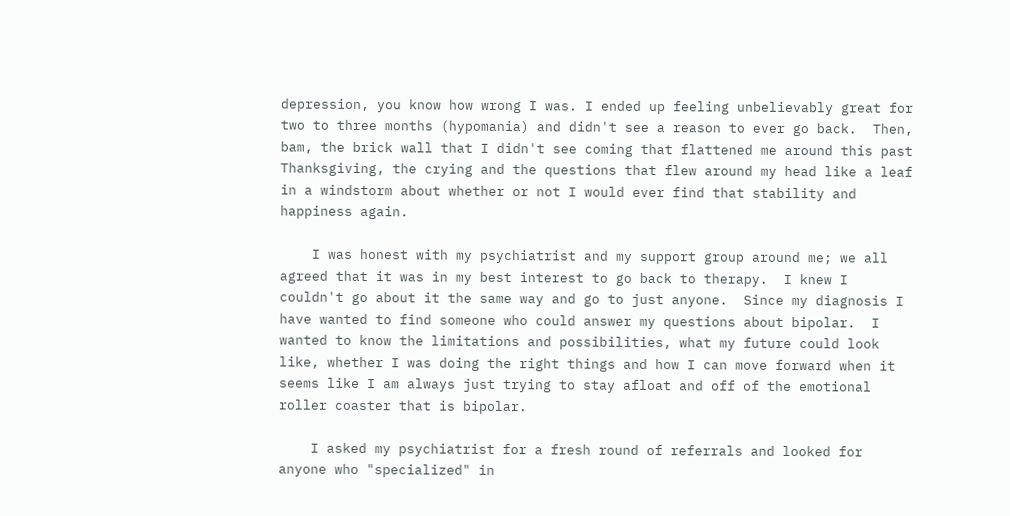depression, you know how wrong I was. I ended up feeling unbelievably great for two to three months (hypomania) and didn't see a reason to ever go back.  Then, bam, the brick wall that I didn't see coming that flattened me around this past Thanksgiving, the crying and the questions that flew around my head like a leaf in a windstorm about whether or not I would ever find that stability and happiness again.

    I was honest with my psychiatrist and my support group around me; we all agreed that it was in my best interest to go back to therapy.  I knew I couldn't go about it the same way and go to just anyone.  Since my diagnosis I have wanted to find someone who could answer my questions about bipolar.  I wanted to know the limitations and possibilities, what my future could look like, whether I was doing the right things and how I can move forward when it seems like I am always just trying to stay afloat and off of the emotional roller coaster that is bipolar.

    I asked my psychiatrist for a fresh round of referrals and looked for anyone who "specialized" in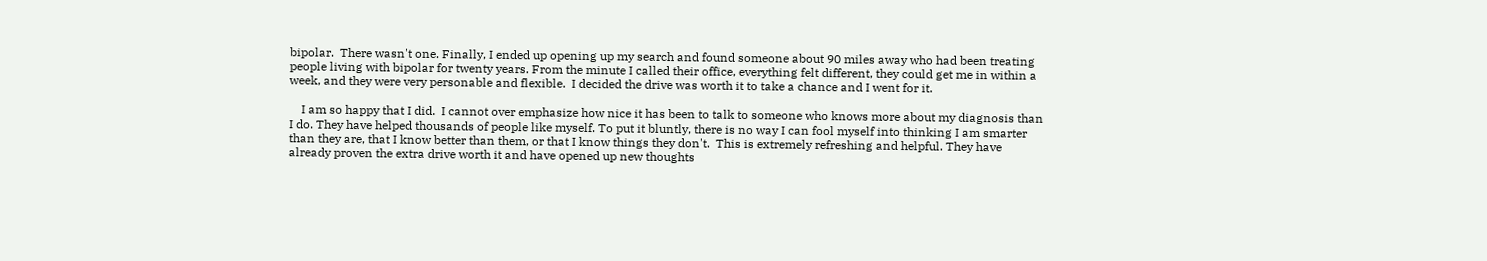bipolar.  There wasn't one. Finally, I ended up opening up my search and found someone about 90 miles away who had been treating people living with bipolar for twenty years. From the minute I called their office, everything felt different, they could get me in within a week, and they were very personable and flexible.  I decided the drive was worth it to take a chance and I went for it.

    I am so happy that I did.  I cannot over emphasize how nice it has been to talk to someone who knows more about my diagnosis than I do. They have helped thousands of people like myself. To put it bluntly, there is no way I can fool myself into thinking I am smarter than they are, that I know better than them, or that I know things they don't.  This is extremely refreshing and helpful. They have already proven the extra drive worth it and have opened up new thoughts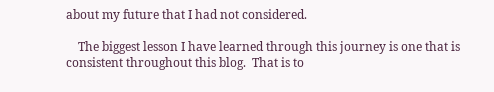about my future that I had not considered.

    The biggest lesson I have learned through this journey is one that is consistent throughout this blog.  That is to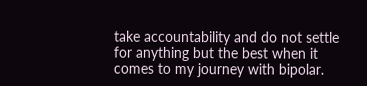take accountability and do not settle for anything but the best when it comes to my journey with bipolar.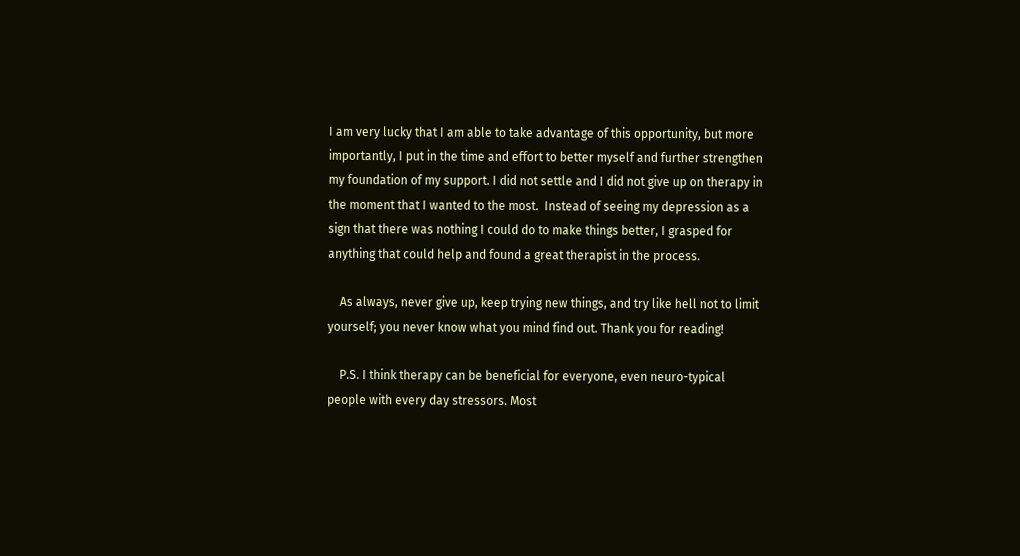I am very lucky that I am able to take advantage of this opportunity, but more importantly, I put in the time and effort to better myself and further strengthen my foundation of my support. I did not settle and I did not give up on therapy in the moment that I wanted to the most.  Instead of seeing my depression as a sign that there was nothing I could do to make things better, I grasped for anything that could help and found a great therapist in the process.

    As always, never give up, keep trying new things, and try like hell not to limit yourself; you never know what you mind find out. Thank you for reading!

    P.S. I think therapy can be beneficial for everyone, even neuro-typical people with every day stressors. Most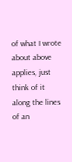of what I wrote about above applies, just think of it along the lines of an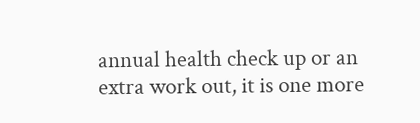annual health check up or an extra work out, it is one more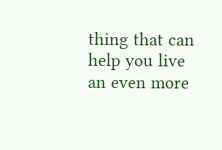thing that can help you live an even more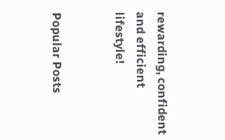rewarding, confident and efficient lifestyle!


Popular Posts